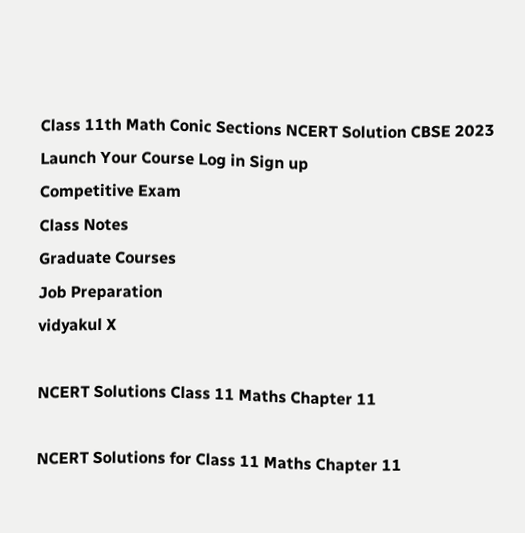Class 11th Math Conic Sections NCERT Solution CBSE 2023
Launch Your Course Log in Sign up
Competitive Exam
Class Notes
Graduate Courses
Job Preparation
vidyakul X

NCERT Solutions Class 11 Maths Chapter 11

NCERT Solutions for Class 11 Maths Chapter 11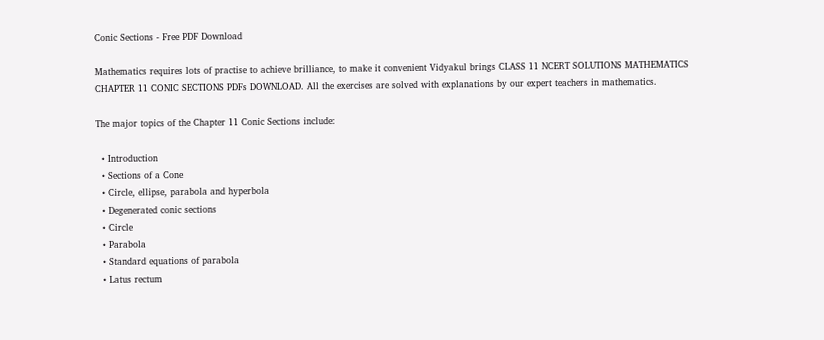Conic Sections - Free PDF Download

Mathematics requires lots of practise to achieve brilliance, to make it convenient Vidyakul brings CLASS 11 NCERT SOLUTIONS MATHEMATICS CHAPTER 11 CONIC SECTIONS PDFs DOWNLOAD. All the exercises are solved with explanations by our expert teachers in mathematics.

The major topics of the Chapter 11 Conic Sections include:

  • Introduction
  • Sections of a Cone
  • Circle, ellipse, parabola and hyperbola
  • Degenerated conic sections
  • Circle
  • Parabola
  • Standard equations of parabola
  • Latus rectum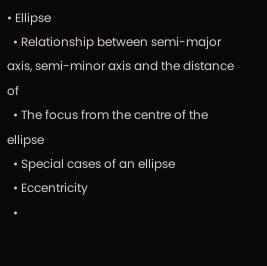• Ellipse
  • Relationship between semi-major axis, semi-minor axis and the distance of
  • The focus from the centre of the ellipse
  • Special cases of an ellipse
  • Eccentricity
  •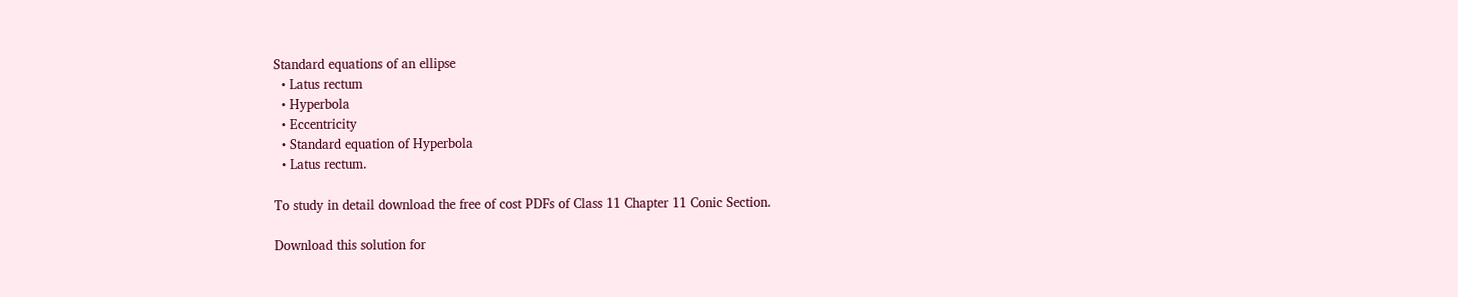Standard equations of an ellipse
  • Latus rectum
  • Hyperbola
  • Eccentricity
  • Standard equation of Hyperbola
  • Latus rectum.

To study in detail download the free of cost PDFs of Class 11 Chapter 11 Conic Section.

Download this solution for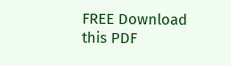FREE Download this PDF